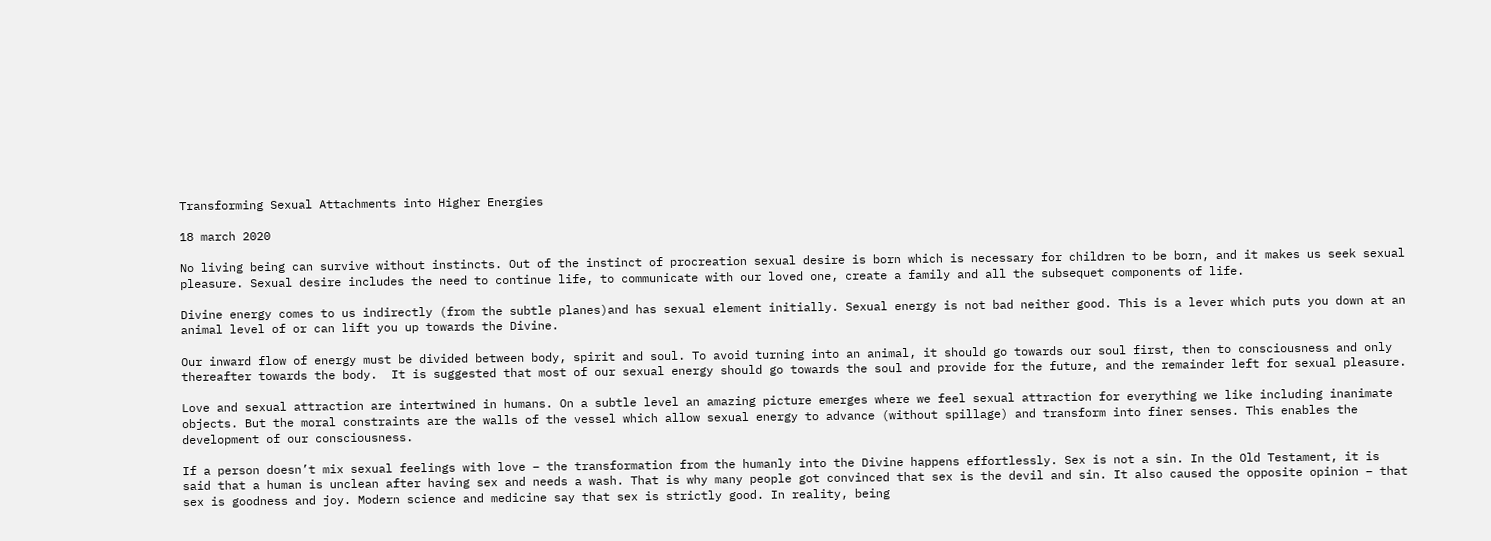Transforming Sexual Attachments into Higher Energies

18 march 2020

No living being can survive without instincts. Out of the instinct of procreation sexual desire is born which is necessary for children to be born, and it makes us seek sexual pleasure. Sexual desire includes the need to continue life, to communicate with our loved one, create a family and all the subsequet components of life.

Divine energy comes to us indirectly (from the subtle planes)and has sexual element initially. Sexual energy is not bad neither good. This is a lever which puts you down at an animal level of or can lift you up towards the Divine.

Our inward flow of energy must be divided between body, spirit and soul. To avoid turning into an animal, it should go towards our soul first, then to consciousness and only thereafter towards the body.  It is suggested that most of our sexual energy should go towards the soul and provide for the future, and the remainder left for sexual pleasure.

Love and sexual attraction are intertwined in humans. On a subtle level an amazing picture emerges where we feel sexual attraction for everything we like including inanimate objects. But the moral constraints are the walls of the vessel which allow sexual energy to advance (without spillage) and transform into finer senses. This enables the development of our consciousness.

If a person doesn’t mix sexual feelings with love – the transformation from the humanly into the Divine happens effortlessly. Sex is not a sin. In the Old Testament, it is said that a human is unclean after having sex and needs a wash. That is why many people got convinced that sex is the devil and sin. It also caused the opposite opinion – that sex is goodness and joy. Modern science and medicine say that sex is strictly good. In reality, being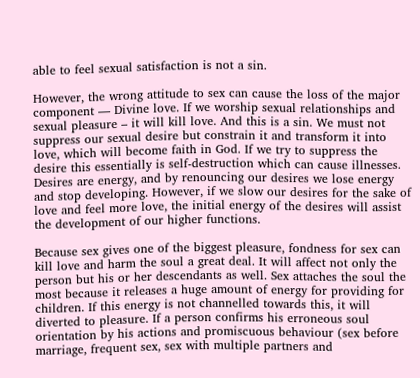able to feel sexual satisfaction is not a sin.

However, the wrong attitude to sex can cause the loss of the major component — Divine love. If we worship sexual relationships and sexual pleasure – it will kill love. And this is a sin. We must not suppress our sexual desire but constrain it and transform it into love, which will become faith in God. If we try to suppress the desire this essentially is self-destruction which can cause illnesses. Desires are energy, and by renouncing our desires we lose energy and stop developing. However, if we slow our desires for the sake of love and feel more love, the initial energy of the desires will assist the development of our higher functions.

Because sex gives one of the biggest pleasure, fondness for sex can kill love and harm the soul a great deal. It will affect not only the person but his or her descendants as well. Sex attaches the soul the most because it releases a huge amount of energy for providing for children. If this energy is not channelled towards this, it will diverted to pleasure. If a person confirms his erroneous soul orientation by his actions and promiscuous behaviour (sex before marriage, frequent sex, sex with multiple partners and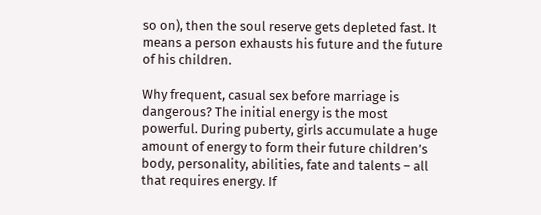so on), then the soul reserve gets depleted fast. It means a person exhausts his future and the future of his children.

Why frequent, casual sex before marriage is dangerous? The initial energy is the most powerful. During puberty, girls accumulate a huge amount of energy to form their future children’s body, personality, abilities, fate and talents – all that requires energy. If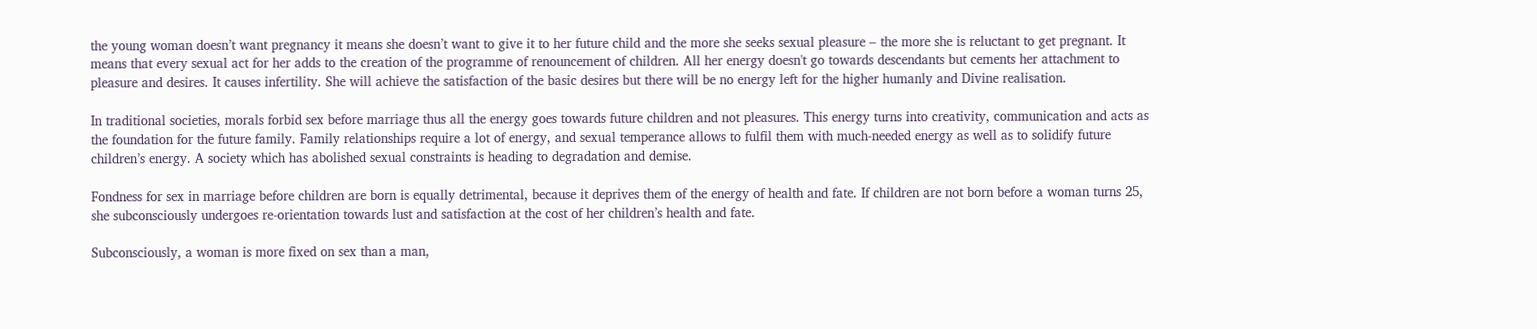the young woman doesn’t want pregnancy it means she doesn’t want to give it to her future child and the more she seeks sexual pleasure – the more she is reluctant to get pregnant. It means that every sexual act for her adds to the creation of the programme of renouncement of children. All her energy doesn't go towards descendants but cements her attachment to pleasure and desires. It causes infertility. She will achieve the satisfaction of the basic desires but there will be no energy left for the higher humanly and Divine realisation.

In traditional societies, morals forbid sex before marriage thus all the energy goes towards future children and not pleasures. This energy turns into creativity, communication and acts as the foundation for the future family. Family relationships require a lot of energy, and sexual temperance allows to fulfil them with much-needed energy as well as to solidify future children’s energy. A society which has abolished sexual constraints is heading to degradation and demise.

Fondness for sex in marriage before children are born is equally detrimental, because it deprives them of the energy of health and fate. If children are not born before a woman turns 25, she subconsciously undergoes re-orientation towards lust and satisfaction at the cost of her children’s health and fate.

Subconsciously, a woman is more fixed on sex than a man,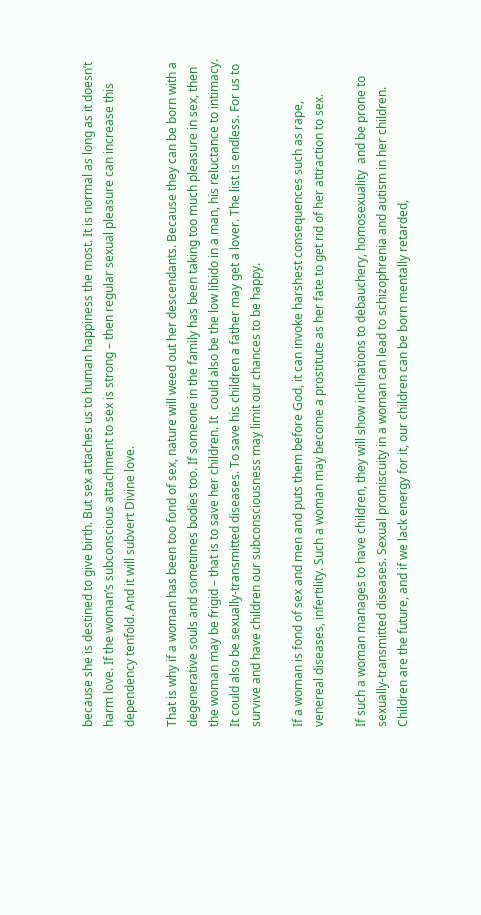because she is destined to give birth. But sex attaches us to human happiness the most. It is normal as long as it doesn’t harm love. If the woman’s subconscious attachment to sex is strong – then regular sexual pleasure can increase this dependency tenfold. And it will subvert Divine love.

That is why if a woman has been too fond of sex, nature will weed out her descendants. Because they can be born with a degenerative souls and sometimes bodies too. If someone in the family has been taking too much pleasure in sex, then the woman may be frigid – that is to save her children. It  could also be the low libido in a man, his reluctance to intimacy. It could also be sexually-transmitted diseases. To save his children a father may get a lover. The list is endless. For us to survive and have children our subconsciousness may limit our chances to be happy.

If a woman is fond of sex and men and puts them before God, it can invoke harshest consequences such as rape, venereal diseases, infertility. Such a woman may become a prostitute as her fate to get rid of her attraction to sex.

If such a woman manages to have children, they will show inclinations to debauchery, homosexuality  and be prone to sexually-transmitted diseases. Sexual promiscuity in a woman can lead to schizophrenia and autism in her children. Children are the future, and if we lack energy for it, our children can be born mentally retarded,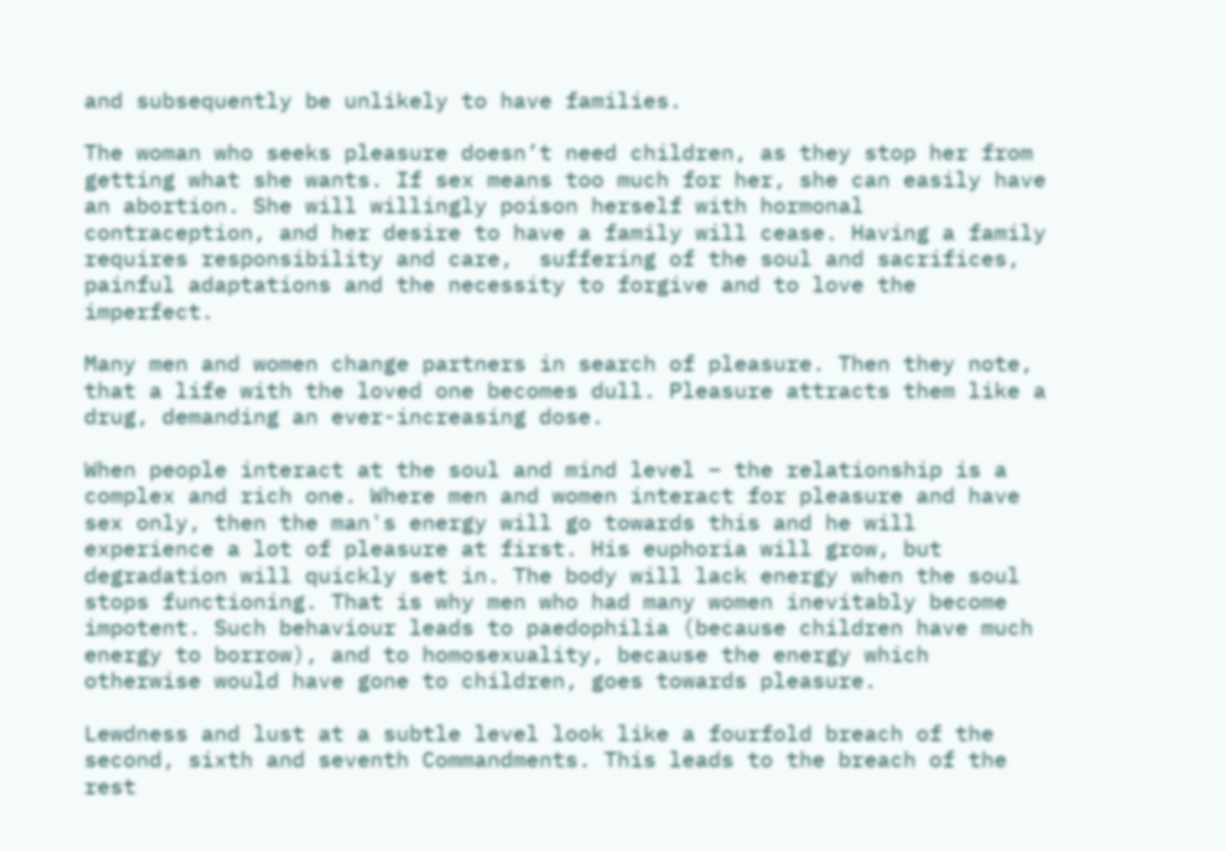and subsequently be unlikely to have families.

The woman who seeks pleasure doesn’t need children, as they stop her from getting what she wants. If sex means too much for her, she can easily have an abortion. She will willingly poison herself with hormonal contraception, and her desire to have a family will cease. Having a family requires responsibility and care,  suffering of the soul and sacrifices, painful adaptations and the necessity to forgive and to love the imperfect.

Many men and women change partners in search of pleasure. Then they note, that a life with the loved one becomes dull. Pleasure attracts them like a drug, demanding an ever-increasing dose.

When people interact at the soul and mind level – the relationship is a complex and rich one. Where men and women interact for pleasure and have sex only, then the man's energy will go towards this and he will experience a lot of pleasure at first. His euphoria will grow, but degradation will quickly set in. The body will lack energy when the soul stops functioning. That is why men who had many women inevitably become impotent. Such behaviour leads to paedophilia (because children have much energy to borrow), and to homosexuality, because the energy which otherwise would have gone to children, goes towards pleasure.

Lewdness and lust at a subtle level look like a fourfold breach of the second, sixth and seventh Commandments. This leads to the breach of the rest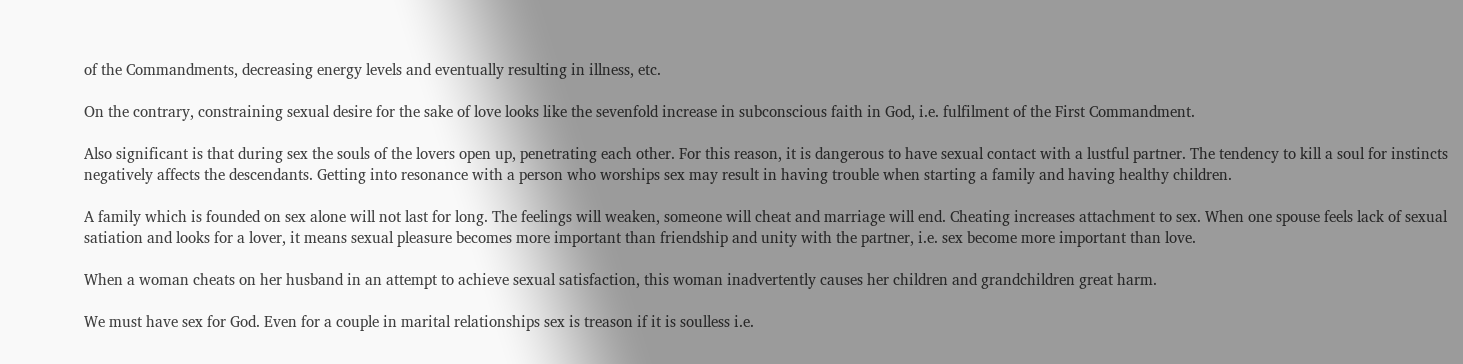of the Commandments, decreasing energy levels and eventually resulting in illness, etc.

On the contrary, constraining sexual desire for the sake of love looks like the sevenfold increase in subconscious faith in God, i.e. fulfilment of the First Commandment.

Also significant is that during sex the souls of the lovers open up, penetrating each other. For this reason, it is dangerous to have sexual contact with a lustful partner. The tendency to kill a soul for instincts negatively affects the descendants. Getting into resonance with a person who worships sex may result in having trouble when starting a family and having healthy children.

A family which is founded on sex alone will not last for long. The feelings will weaken, someone will cheat and marriage will end. Cheating increases attachment to sex. When one spouse feels lack of sexual satiation and looks for a lover, it means sexual pleasure becomes more important than friendship and unity with the partner, i.e. sex become more important than love.

When a woman cheats on her husband in an attempt to achieve sexual satisfaction, this woman inadvertently causes her children and grandchildren great harm.

We must have sex for God. Even for a couple in marital relationships sex is treason if it is soulless i.e.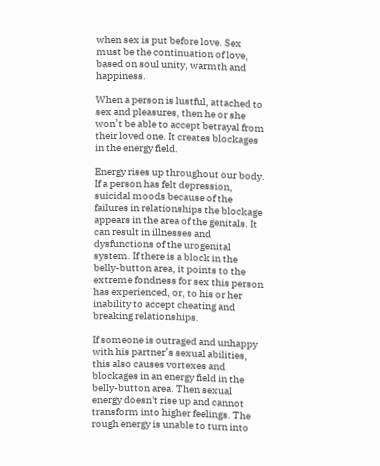when sex is put before love. Sex must be the continuation of love, based on soul unity, warmth and happiness.

When a person is lustful, attached to sex and pleasures, then he or she won’t be able to accept betrayal from their loved one. It creates blockages in the energy field.

Energy rises up throughout our body. If a person has felt depression, suicidal moods because of the failures in relationships the blockage appears in the area of the genitals. It can result in illnesses and dysfunctions of the urogenital system. If there is a block in the belly-button area, it points to the extreme fondness for sex this person has experienced, or, to his or her inability to accept cheating and breaking relationships.

If someone is outraged and unhappy with his partner’s sexual abilities, this also causes vortexes and blockages in an energy field in the belly-button area. Then sexual energy doesn't rise up and cannot transform into higher feelings. The rough energy is unable to turn into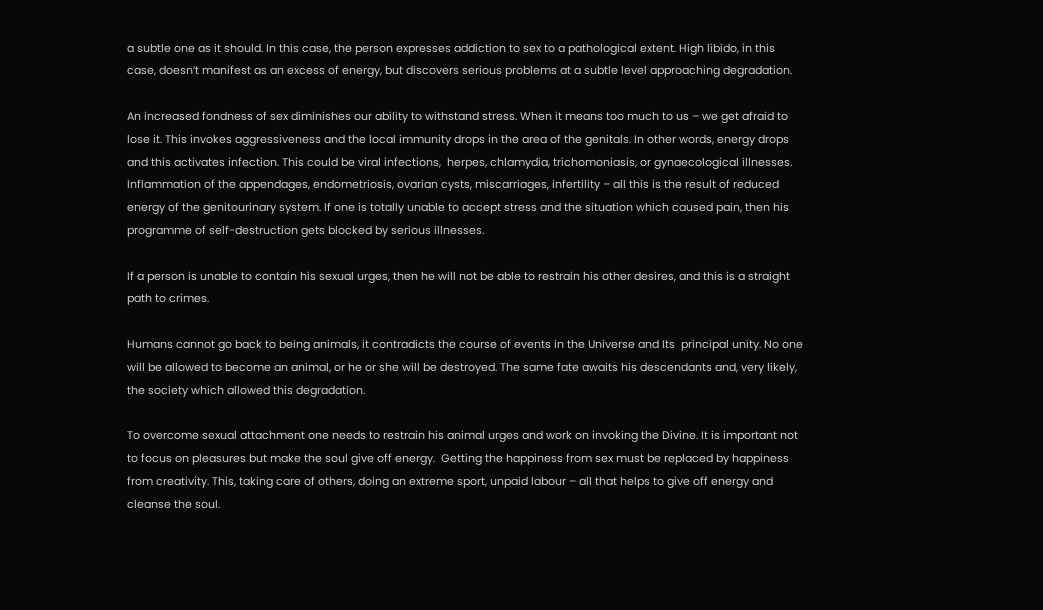a subtle one as it should. In this case, the person expresses addiction to sex to a pathological extent. High libido, in this case, doesn’t manifest as an excess of energy, but discovers serious problems at a subtle level approaching degradation.

An increased fondness of sex diminishes our ability to withstand stress. When it means too much to us – we get afraid to lose it. This invokes aggressiveness and the local immunity drops in the area of the genitals. In other words, energy drops and this activates infection. This could be viral infections,  herpes, chlamydia, trichomoniasis, or gynaecological illnesses. Inflammation of the appendages, endometriosis, ovarian cysts, miscarriages, infertility – all this is the result of reduced energy of the genitourinary system. If one is totally unable to accept stress and the situation which caused pain, then his programme of self-destruction gets blocked by serious illnesses.

If a person is unable to contain his sexual urges, then he will not be able to restrain his other desires, and this is a straight path to crimes.

Humans cannot go back to being animals, it contradicts the course of events in the Universe and Its  principal unity. No one will be allowed to become an animal, or he or she will be destroyed. The same fate awaits his descendants and, very likely, the society which allowed this degradation.

To overcome sexual attachment one needs to restrain his animal urges and work on invoking the Divine. It is important not to focus on pleasures but make the soul give off energy.  Getting the happiness from sex must be replaced by happiness from creativity. This, taking care of others, doing an extreme sport, unpaid labour – all that helps to give off energy and cleanse the soul.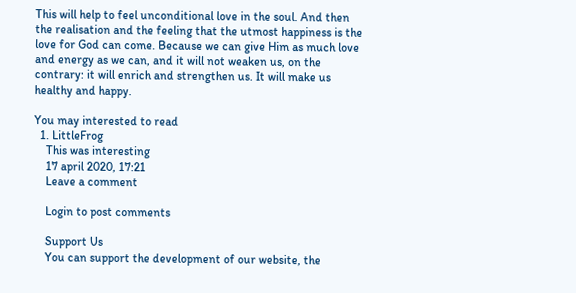This will help to feel unconditional love in the soul. And then the realisation and the feeling that the utmost happiness is the love for God can come. Because we can give Him as much love and energy as we can, and it will not weaken us, on the contrary: it will enrich and strengthen us. It will make us healthy and happy.

You may interested to read
  1. LittleFrog
    This was interesting
    17 april 2020, 17:21
    Leave a comment

    Login to post comments

    Support Us
    You can support the development of our website, the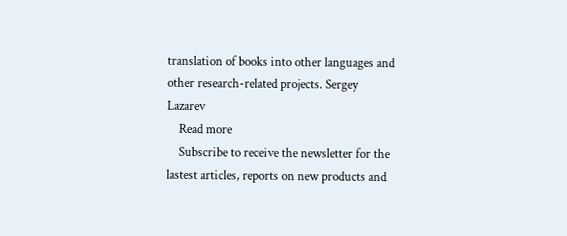translation of books into other languages and other research-related projects. Sergey Lazarev
    Read more
    Subscribe to receive the newsletter for the lastest articles, reports on new products and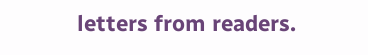letters from readers.